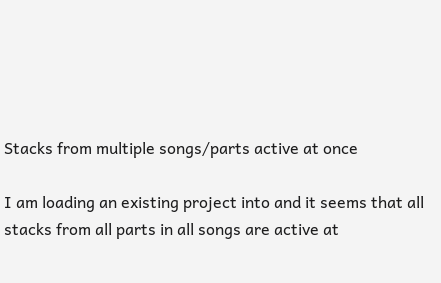Stacks from multiple songs/parts active at once

I am loading an existing project into and it seems that all stacks from all parts in all songs are active at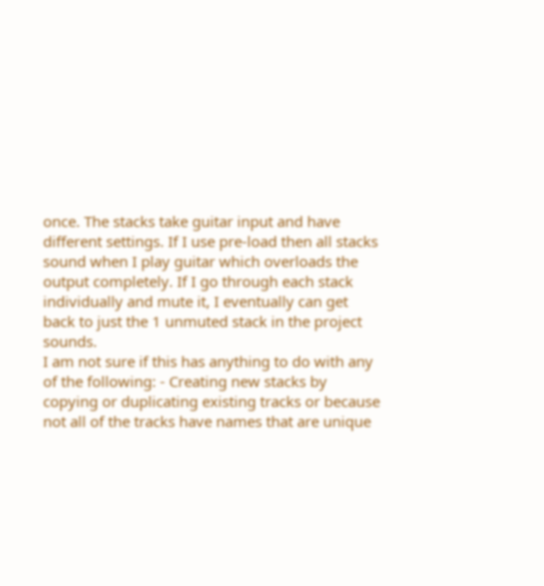once. The stacks take guitar input and have different settings. If I use pre-load then all stacks sound when I play guitar which overloads the output completely. If I go through each stack individually and mute it, I eventually can get back to just the 1 unmuted stack in the project sounds.
I am not sure if this has anything to do with any of the following: - Creating new stacks by copying or duplicating existing tracks or because not all of the tracks have names that are unique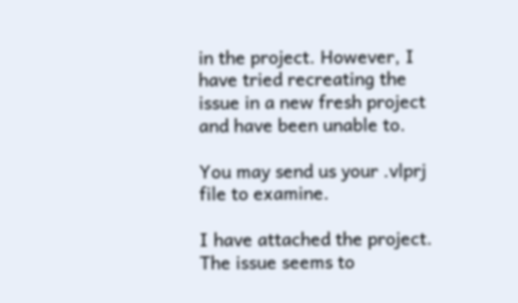in the project. However, I have tried recreating the issue in a new fresh project and have been unable to.

You may send us your .vlprj file to examine.

I have attached the project. The issue seems to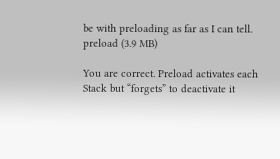be with preloading as far as I can tell.
preload (3.9 MB)

You are correct. Preload activates each Stack but “forgets” to deactivate it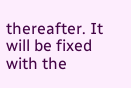thereafter. It will be fixed with the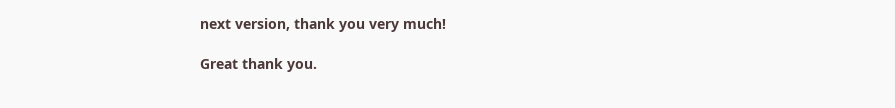next version, thank you very much!

Great thank you.